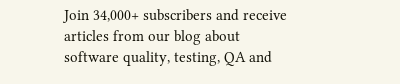Join 34,000+ subscribers and receive articles from our blog about software quality, testing, QA and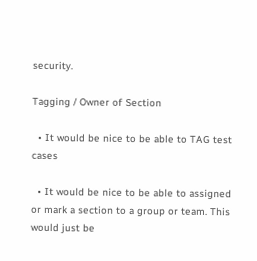security.

Tagging / Owner of Section

  • It would be nice to be able to TAG test cases

  • It would be nice to be able to assigned or mark a section to a group or team. This would just be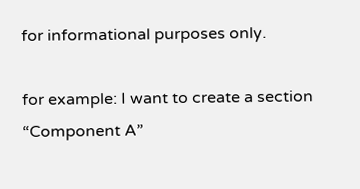for informational purposes only.

for example: I want to create a section “Component A”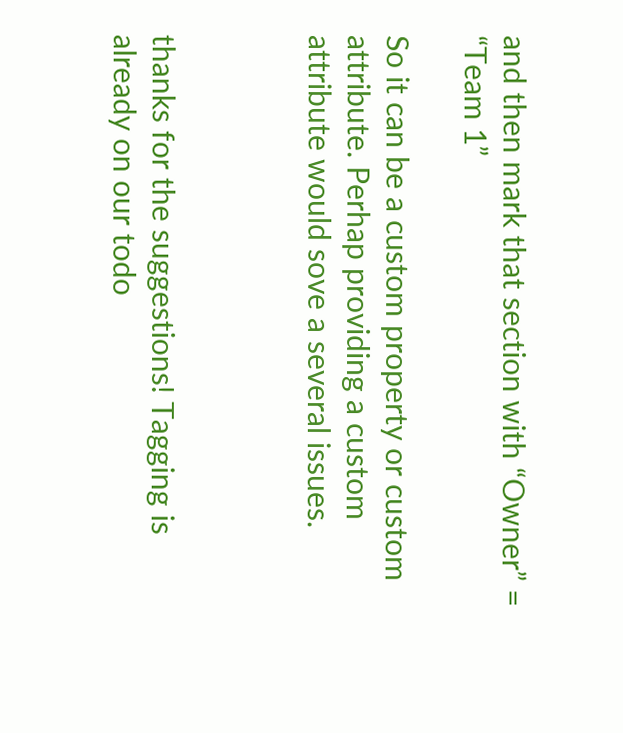and then mark that section with “Owner” = “Team 1”

So it can be a custom property or custom attribute. Perhap providing a custom attribute would sove a several issues.



thanks for the suggestions! Tagging is already on our todo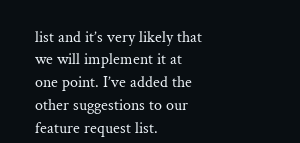list and it’s very likely that we will implement it at one point. I’ve added the other suggestions to our feature request list.